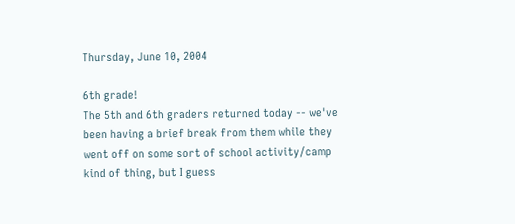Thursday, June 10, 2004

6th grade!
The 5th and 6th graders returned today -- we've been having a brief break from them while they went off on some sort of school activity/camp kind of thing, but I guess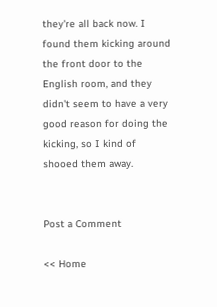they're all back now. I found them kicking around the front door to the English room, and they didn't seem to have a very good reason for doing the kicking, so I kind of shooed them away.


Post a Comment

<< Home